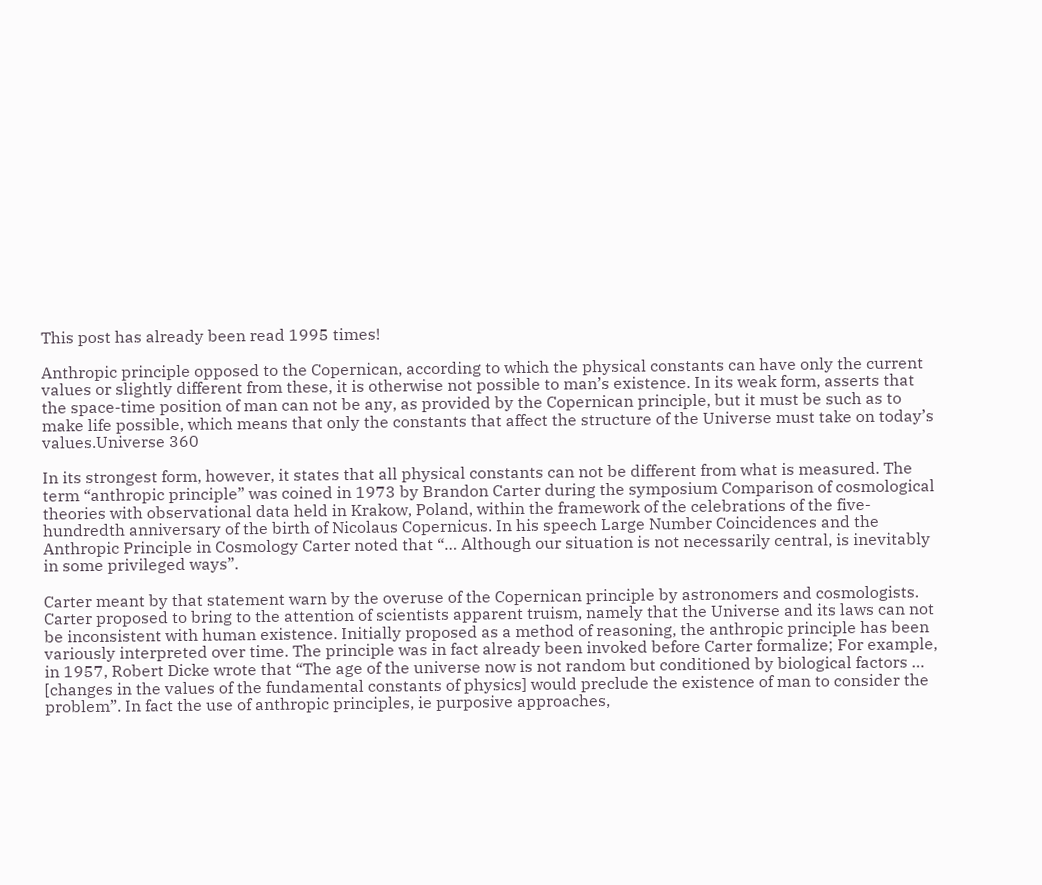This post has already been read 1995 times!

Anthropic principle opposed to the Copernican, according to which the physical constants can have only the current values or slightly different from these, it is otherwise not possible to man’s existence. In its weak form, asserts that the space-time position of man can not be any, as provided by the Copernican principle, but it must be such as to make life possible, which means that only the constants that affect the structure of the Universe must take on today’s values.Universe 360

In its strongest form, however, it states that all physical constants can not be different from what is measured. The term “anthropic principle” was coined in 1973 by Brandon Carter during the symposium Comparison of cosmological theories with observational data held in Krakow, Poland, within the framework of the celebrations of the five-hundredth anniversary of the birth of Nicolaus Copernicus. In his speech Large Number Coincidences and the Anthropic Principle in Cosmology Carter noted that “… Although our situation is not necessarily central, is inevitably in some privileged ways”.

Carter meant by that statement warn by the overuse of the Copernican principle by astronomers and cosmologists. Carter proposed to bring to the attention of scientists apparent truism, namely that the Universe and its laws can not be inconsistent with human existence. Initially proposed as a method of reasoning, the anthropic principle has been variously interpreted over time. The principle was in fact already been invoked before Carter formalize; For example, in 1957, Robert Dicke wrote that “The age of the universe now is not random but conditioned by biological factors … [changes in the values of the fundamental constants of physics] would preclude the existence of man to consider the problem”. In fact the use of anthropic principles, ie purposive approaches,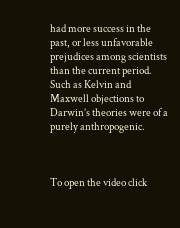had more success in the past, or less unfavorable prejudices among scientists than the current period. Such as Kelvin and Maxwell objections to Darwin’s theories were of a purely anthropogenic.



To open the video click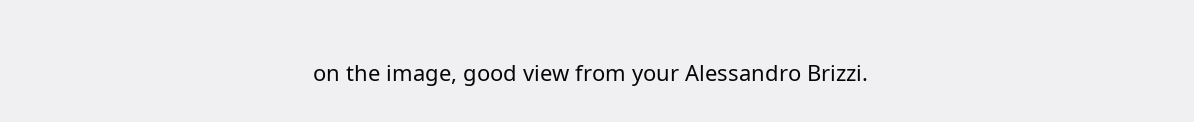on the image, good view from your Alessandro Brizzi.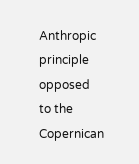Anthropic principle opposed to the Copernican